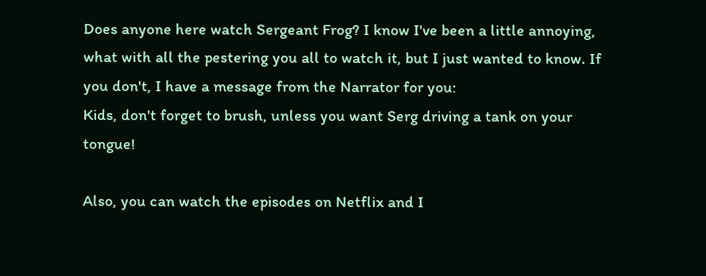Does anyone here watch Sergeant Frog? I know I've been a little annoying, what with all the pestering you all to watch it, but I just wanted to know. If you don't, I have a message from the Narrator for you:
Kids, don't forget to brush, unless you want Serg driving a tank on your tongue!

Also, you can watch the episodes on Netflix and I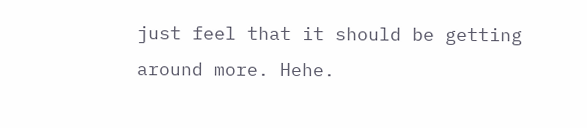just feel that it should be getting around more. Hehe.